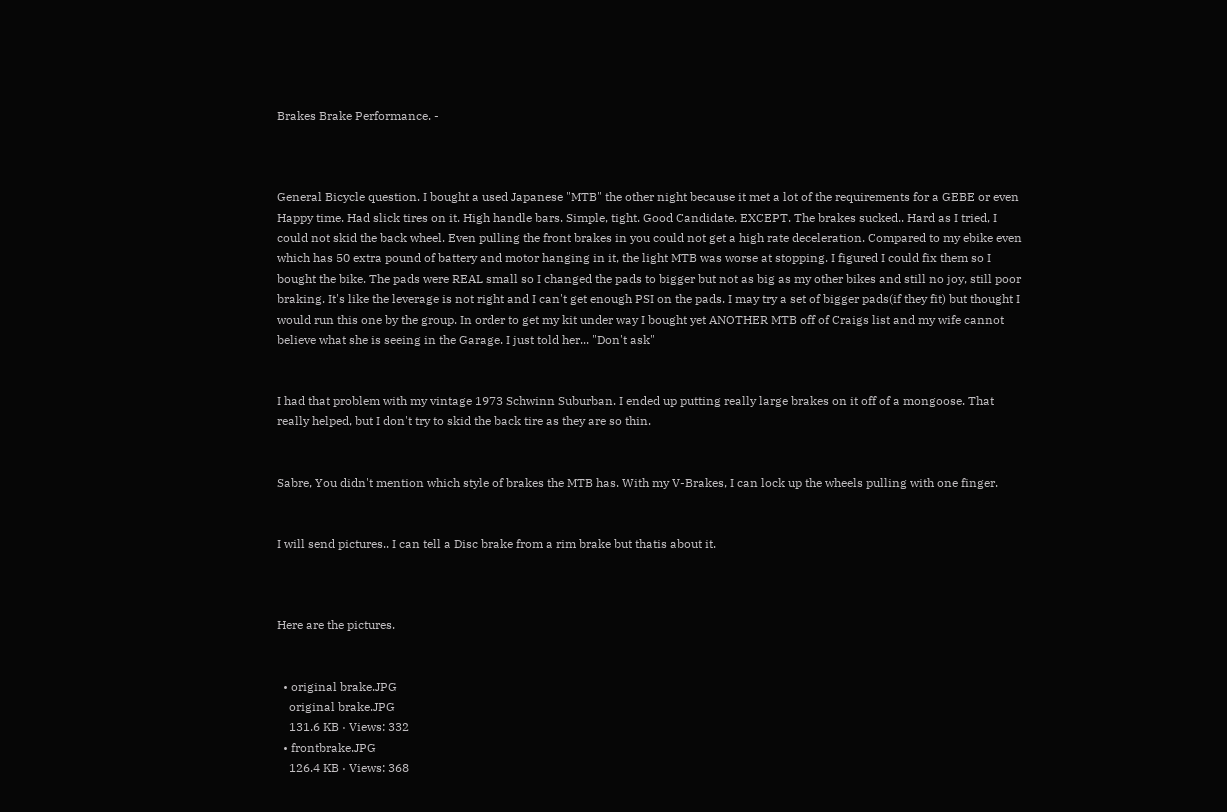Brakes Brake Performance. -



General Bicycle question. I bought a used Japanese "MTB" the other night because it met a lot of the requirements for a GEBE or even Happy time. Had slick tires on it. High handle bars. Simple, tight. Good Candidate. EXCEPT. The brakes sucked.. Hard as I tried, I could not skid the back wheel. Even pulling the front brakes in you could not get a high rate deceleration. Compared to my ebike even which has 50 extra pound of battery and motor hanging in it, the light MTB was worse at stopping. I figured I could fix them so I bought the bike. The pads were REAL small so I changed the pads to bigger but not as big as my other bikes and still no joy, still poor braking. It's like the leverage is not right and I can't get enough PSI on the pads. I may try a set of bigger pads(if they fit) but thought I would run this one by the group. In order to get my kit under way I bought yet ANOTHER MTB off of Craigs list and my wife cannot believe what she is seeing in the Garage. I just told her... "Don't ask"


I had that problem with my vintage 1973 Schwinn Suburban. I ended up putting really large brakes on it off of a mongoose. That really helped, but I don't try to skid the back tire as they are so thin.


Sabre, You didn't mention which style of brakes the MTB has. With my V-Brakes, I can lock up the wheels pulling with one finger.


I will send pictures.. I can tell a Disc brake from a rim brake but thatis about it.



Here are the pictures.


  • original brake.JPG
    original brake.JPG
    131.6 KB · Views: 332
  • frontbrake.JPG
    126.4 KB · Views: 368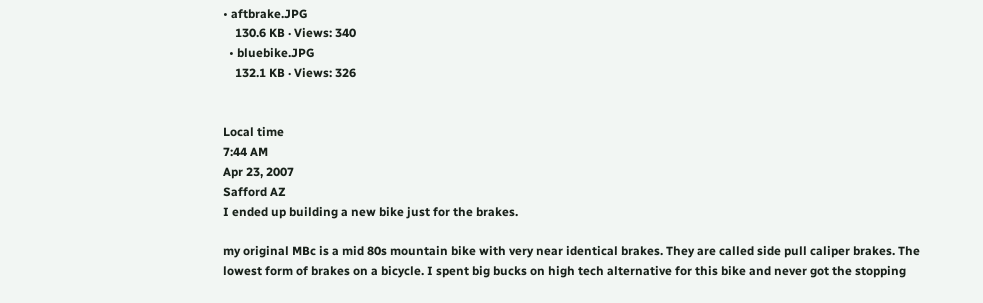• aftbrake.JPG
    130.6 KB · Views: 340
  • bluebike.JPG
    132.1 KB · Views: 326


Local time
7:44 AM
Apr 23, 2007
Safford AZ
I ended up building a new bike just for the brakes.

my original MBc is a mid 80s mountain bike with very near identical brakes. They are called side pull caliper brakes. The lowest form of brakes on a bicycle. I spent big bucks on high tech alternative for this bike and never got the stopping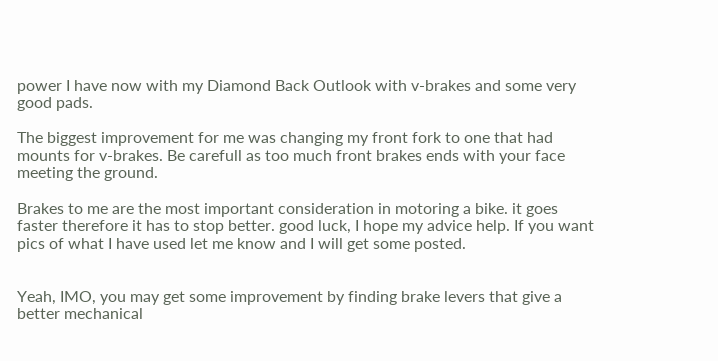power I have now with my Diamond Back Outlook with v-brakes and some very good pads.

The biggest improvement for me was changing my front fork to one that had mounts for v-brakes. Be carefull as too much front brakes ends with your face meeting the ground.

Brakes to me are the most important consideration in motoring a bike. it goes faster therefore it has to stop better. good luck, I hope my advice help. If you want pics of what I have used let me know and I will get some posted.


Yeah, IMO, you may get some improvement by finding brake levers that give a better mechanical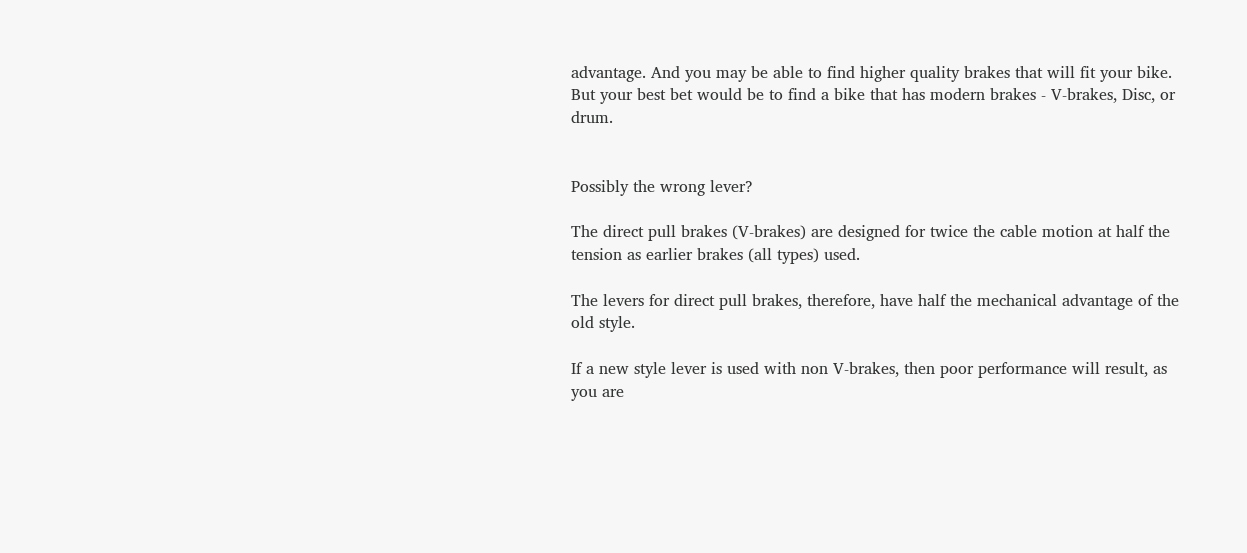advantage. And you may be able to find higher quality brakes that will fit your bike. But your best bet would be to find a bike that has modern brakes - V-brakes, Disc, or drum.


Possibly the wrong lever?

The direct pull brakes (V-brakes) are designed for twice the cable motion at half the tension as earlier brakes (all types) used.

The levers for direct pull brakes, therefore, have half the mechanical advantage of the old style.

If a new style lever is used with non V-brakes, then poor performance will result, as you are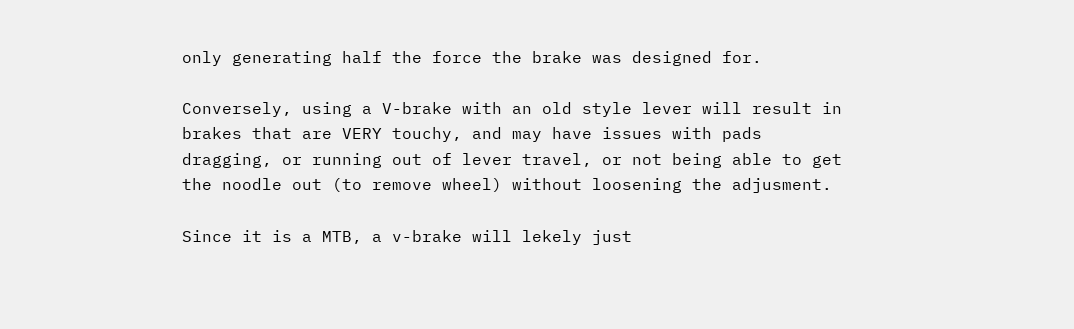only generating half the force the brake was designed for.

Conversely, using a V-brake with an old style lever will result in brakes that are VERY touchy, and may have issues with pads dragging, or running out of lever travel, or not being able to get the noodle out (to remove wheel) without loosening the adjusment.

Since it is a MTB, a v-brake will lekely just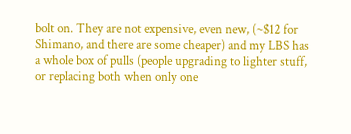bolt on. They are not expensive, even new, (~$12 for Shimano, and there are some cheaper) and my LBS has a whole box of pulls (people upgrading to lighter stuff, or replacing both when only one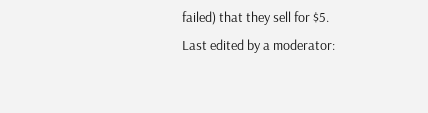failed) that they sell for $5.
Last edited by a moderator: